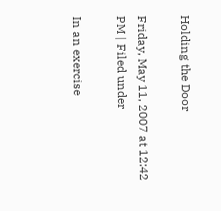Holding the Door

Friday, May 11, 2007 at 12:42 PM | Filed under

In an exercise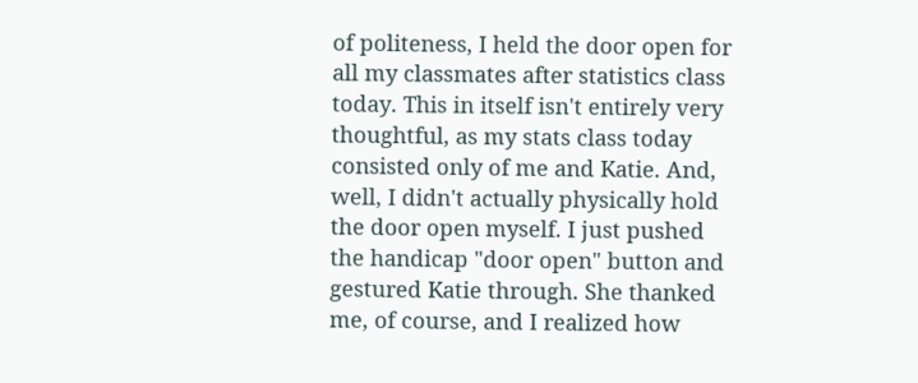of politeness, I held the door open for all my classmates after statistics class today. This in itself isn't entirely very thoughtful, as my stats class today consisted only of me and Katie. And, well, I didn't actually physically hold the door open myself. I just pushed the handicap "door open" button and gestured Katie through. She thanked me, of course, and I realized how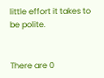little effort it takes to be polite.


There are 0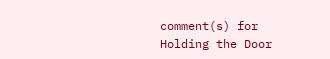comment(s) for Holding the Door